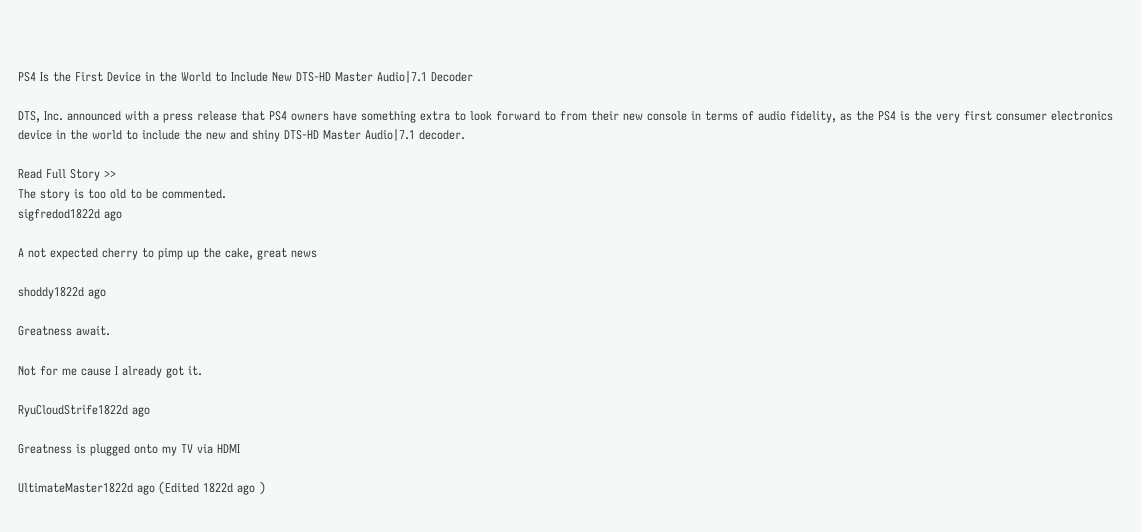PS4 Is the First Device in the World to Include New DTS-HD Master Audio|7.1 Decoder

DTS, Inc. announced with a press release that PS4 owners have something extra to look forward to from their new console in terms of audio fidelity, as the PS4 is the very first consumer electronics device in the world to include the new and shiny DTS-HD Master Audio|7.1 decoder.

Read Full Story >>
The story is too old to be commented.
sigfredod1822d ago

A not expected cherry to pimp up the cake, great news

shoddy1822d ago

Greatness await.

Not for me cause I already got it.

RyuCloudStrife1822d ago

Greatness is plugged onto my TV via HDMI

UltimateMaster1822d ago (Edited 1822d ago )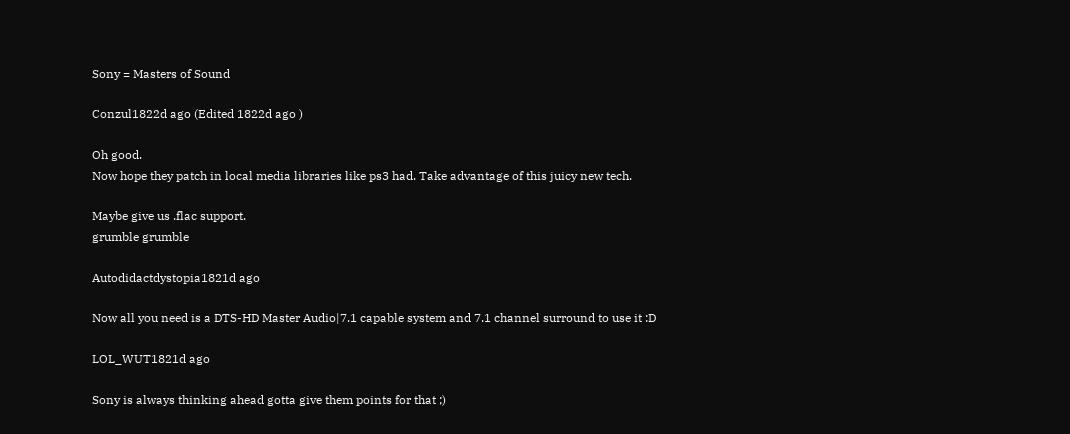Sony = Masters of Sound

Conzul1822d ago (Edited 1822d ago )

Oh good.
Now hope they patch in local media libraries like ps3 had. Take advantage of this juicy new tech.

Maybe give us .flac support.
grumble grumble

Autodidactdystopia1821d ago

Now all you need is a DTS-HD Master Audio|7.1 capable system and 7.1 channel surround to use it :D

LOL_WUT1821d ago

Sony is always thinking ahead gotta give them points for that ;)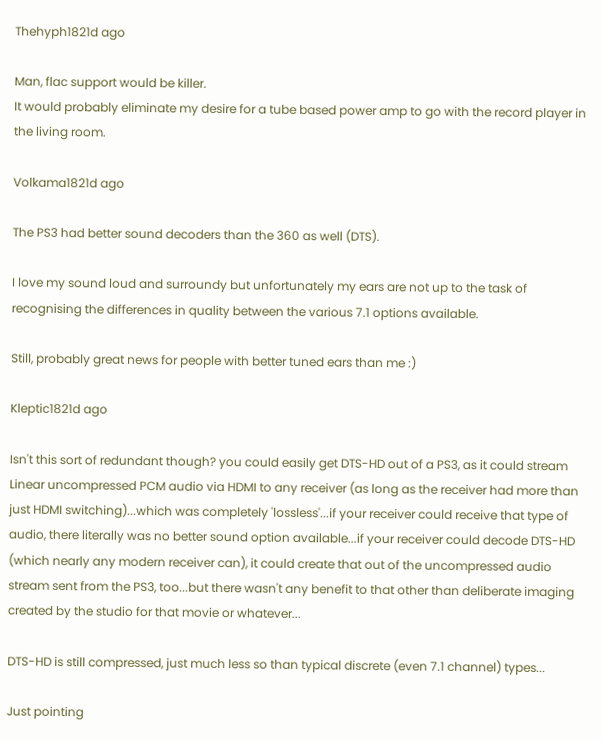Thehyph1821d ago

Man, flac support would be killer.
It would probably eliminate my desire for a tube based power amp to go with the record player in the living room.

Volkama1821d ago

The PS3 had better sound decoders than the 360 as well (DTS).

I love my sound loud and surroundy but unfortunately my ears are not up to the task of recognising the differences in quality between the various 7.1 options available.

Still, probably great news for people with better tuned ears than me :)

Kleptic1821d ago

Isn't this sort of redundant though? you could easily get DTS-HD out of a PS3, as it could stream Linear uncompressed PCM audio via HDMI to any receiver (as long as the receiver had more than just HDMI switching)...which was completely 'lossless'...if your receiver could receive that type of audio, there literally was no better sound option available...if your receiver could decode DTS-HD (which nearly any modern receiver can), it could create that out of the uncompressed audio stream sent from the PS3, too...but there wasn't any benefit to that other than deliberate imaging created by the studio for that movie or whatever...

DTS-HD is still compressed, just much less so than typical discrete (even 7.1 channel) types...

Just pointing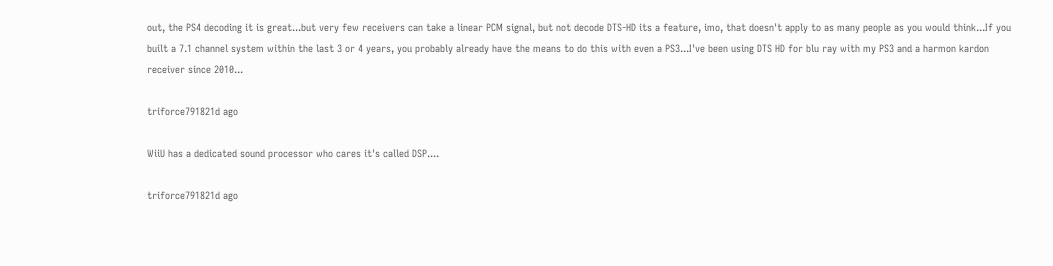out, the PS4 decoding it is great...but very few receivers can take a linear PCM signal, but not decode DTS-HD its a feature, imo, that doesn't apply to as many people as you would think...If you built a 7.1 channel system within the last 3 or 4 years, you probably already have the means to do this with even a PS3...I've been using DTS HD for blu ray with my PS3 and a harmon kardon receiver since 2010...

triforce791821d ago

WiiU has a dedicated sound processor who cares it's called DSP....

triforce791821d ago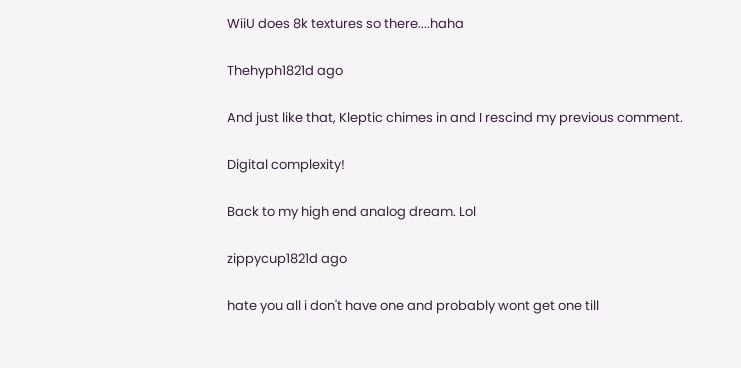WiiU does 8k textures so there....haha

Thehyph1821d ago

And just like that, Kleptic chimes in and I rescind my previous comment.

Digital complexity!

Back to my high end analog dream. Lol

zippycup1821d ago

hate you all i don't have one and probably wont get one till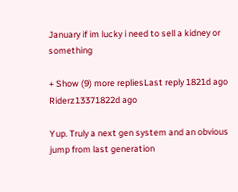January if im lucky i need to sell a kidney or something

+ Show (9) more repliesLast reply 1821d ago
Riderz13371822d ago

Yup. Truly a next gen system and an obvious jump from last generation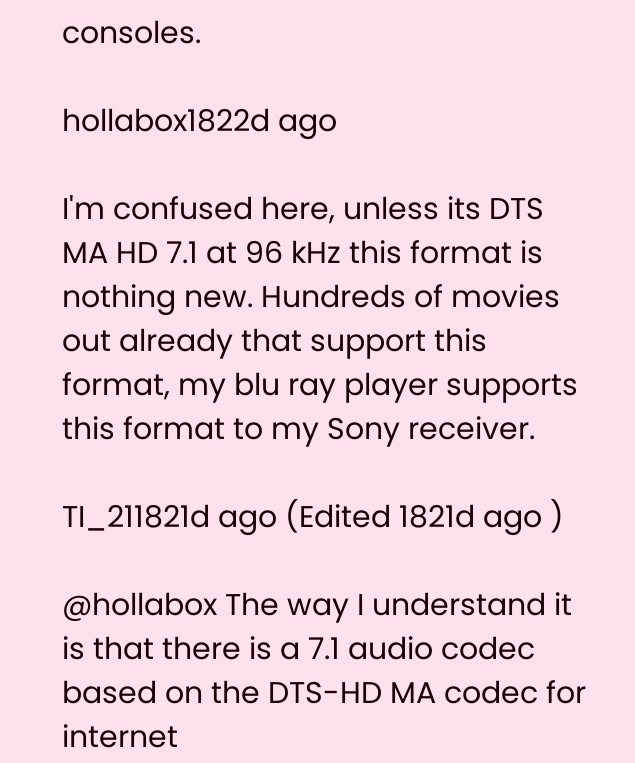consoles.

hollabox1822d ago

I'm confused here, unless its DTS MA HD 7.1 at 96 kHz this format is nothing new. Hundreds of movies out already that support this format, my blu ray player supports this format to my Sony receiver.

TI_211821d ago (Edited 1821d ago )

@hollabox The way I understand it is that there is a 7.1 audio codec based on the DTS-HD MA codec for internet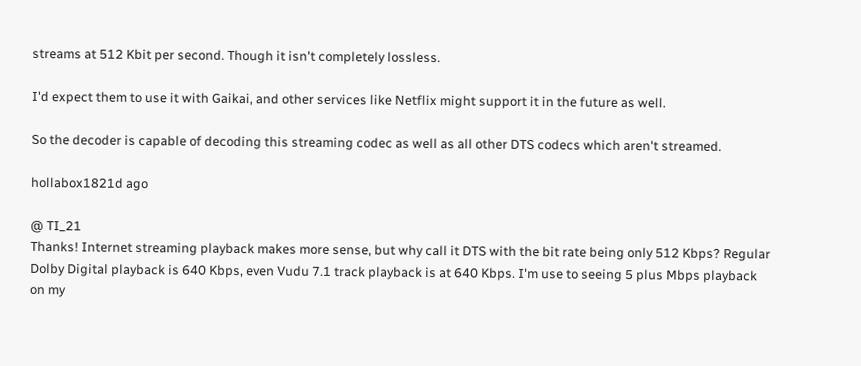streams at 512 Kbit per second. Though it isn't completely lossless.

I'd expect them to use it with Gaikai, and other services like Netflix might support it in the future as well.

So the decoder is capable of decoding this streaming codec as well as all other DTS codecs which aren't streamed.

hollabox1821d ago

@ TI_21
Thanks! Internet streaming playback makes more sense, but why call it DTS with the bit rate being only 512 Kbps? Regular Dolby Digital playback is 640 Kbps, even Vudu 7.1 track playback is at 640 Kbps. I'm use to seeing 5 plus Mbps playback on my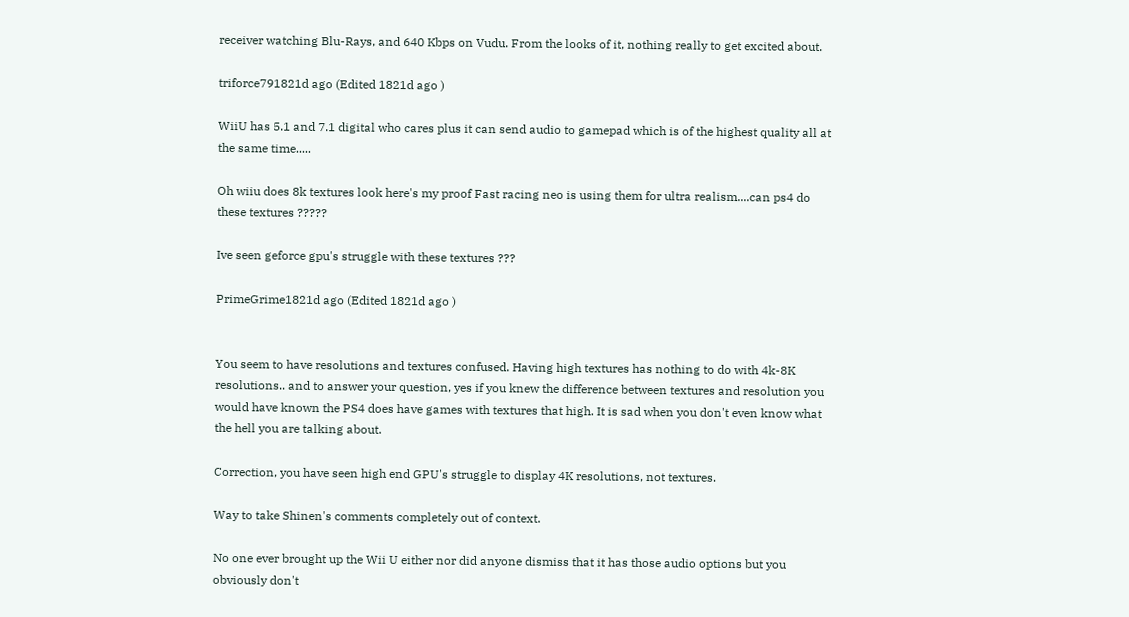receiver watching Blu-Rays, and 640 Kbps on Vudu. From the looks of it, nothing really to get excited about.

triforce791821d ago (Edited 1821d ago )

WiiU has 5.1 and 7.1 digital who cares plus it can send audio to gamepad which is of the highest quality all at the same time.....

Oh wiiu does 8k textures look here's my proof Fast racing neo is using them for ultra realism....can ps4 do these textures ?????

Ive seen geforce gpu's struggle with these textures ???

PrimeGrime1821d ago (Edited 1821d ago )


You seem to have resolutions and textures confused. Having high textures has nothing to do with 4k-8K resolutions.. and to answer your question, yes if you knew the difference between textures and resolution you would have known the PS4 does have games with textures that high. It is sad when you don't even know what the hell you are talking about.

Correction, you have seen high end GPU's struggle to display 4K resolutions, not textures.

Way to take Shinen's comments completely out of context.

No one ever brought up the Wii U either nor did anyone dismiss that it has those audio options but you obviously don't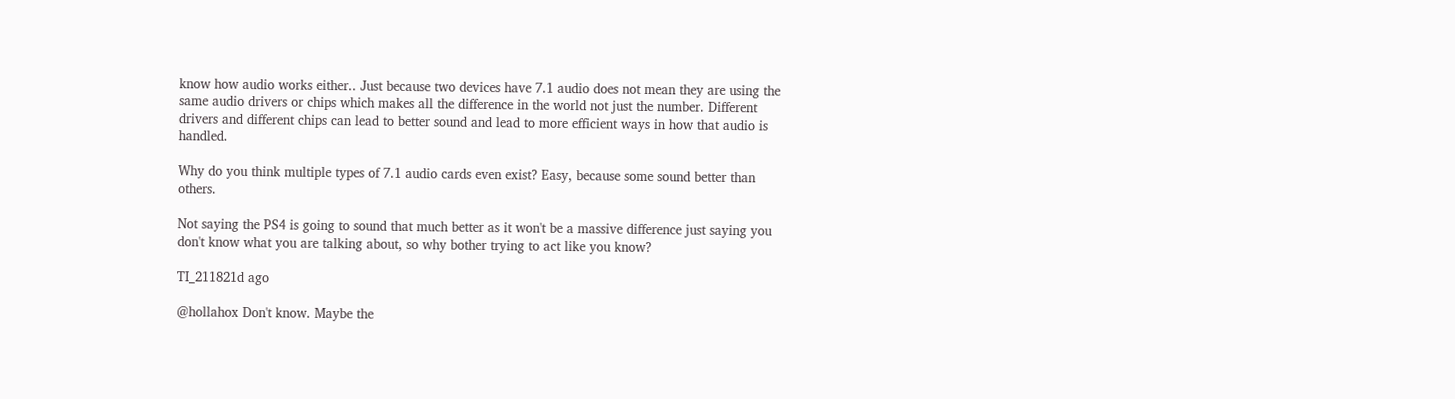know how audio works either.. Just because two devices have 7.1 audio does not mean they are using the same audio drivers or chips which makes all the difference in the world not just the number. Different drivers and different chips can lead to better sound and lead to more efficient ways in how that audio is handled.

Why do you think multiple types of 7.1 audio cards even exist? Easy, because some sound better than others.

Not saying the PS4 is going to sound that much better as it won't be a massive difference just saying you don't know what you are talking about, so why bother trying to act like you know?

TI_211821d ago

@hollahox Don't know. Maybe the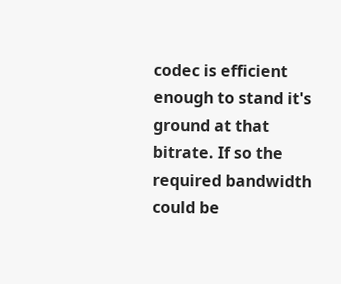codec is efficient enough to stand it's ground at that bitrate. If so the required bandwidth could be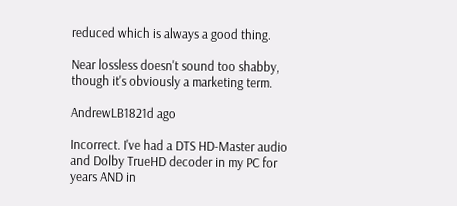reduced which is always a good thing.

Near lossless doesn't sound too shabby, though it's obviously a marketing term.

AndrewLB1821d ago

Incorrect. I've had a DTS HD-Master audio and Dolby TrueHD decoder in my PC for years AND in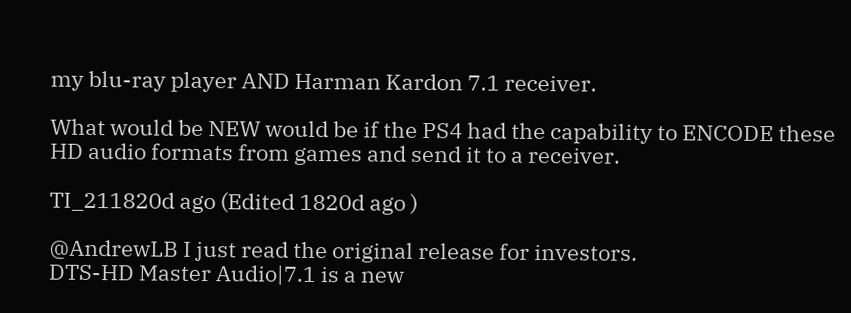my blu-ray player AND Harman Kardon 7.1 receiver.

What would be NEW would be if the PS4 had the capability to ENCODE these HD audio formats from games and send it to a receiver.

TI_211820d ago (Edited 1820d ago )

@AndrewLB I just read the original release for investors.
DTS-HD Master Audio|7.1 is a new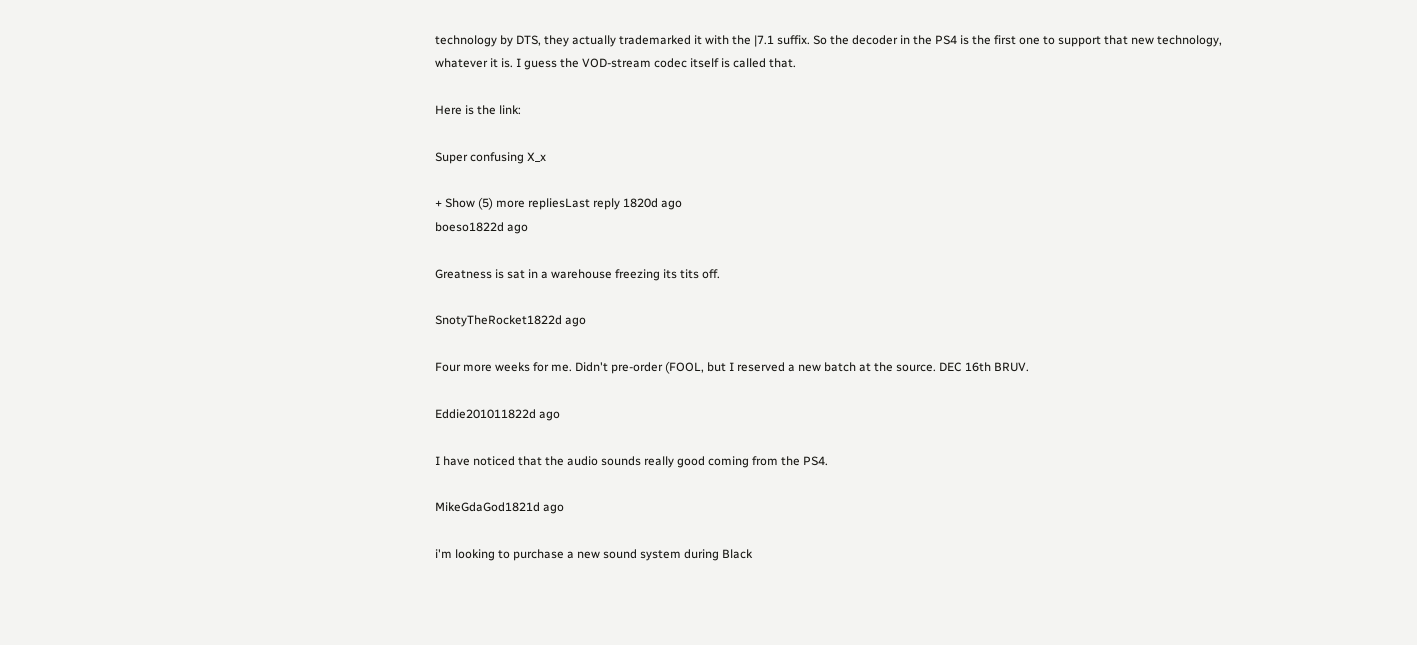technology by DTS, they actually trademarked it with the |7.1 suffix. So the decoder in the PS4 is the first one to support that new technology, whatever it is. I guess the VOD-stream codec itself is called that.

Here is the link:

Super confusing X_x

+ Show (5) more repliesLast reply 1820d ago
boeso1822d ago

Greatness is sat in a warehouse freezing its tits off.

SnotyTheRocket1822d ago

Four more weeks for me. Didn't pre-order (FOOL, but I reserved a new batch at the source. DEC 16th BRUV.

Eddie201011822d ago

I have noticed that the audio sounds really good coming from the PS4.

MikeGdaGod1821d ago

i'm looking to purchase a new sound system during Black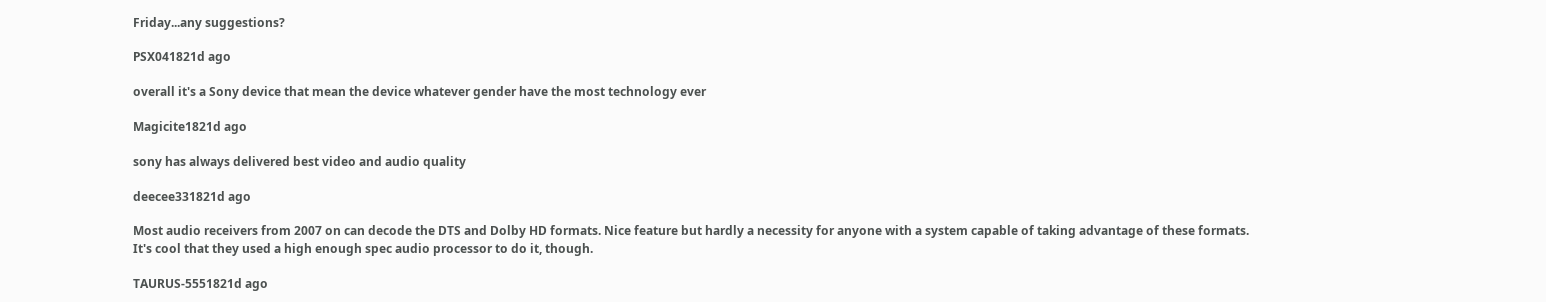Friday...any suggestions?

PSX041821d ago

overall it's a Sony device that mean the device whatever gender have the most technology ever

Magicite1821d ago

sony has always delivered best video and audio quality

deecee331821d ago

Most audio receivers from 2007 on can decode the DTS and Dolby HD formats. Nice feature but hardly a necessity for anyone with a system capable of taking advantage of these formats. It's cool that they used a high enough spec audio processor to do it, though.

TAURUS-5551821d ago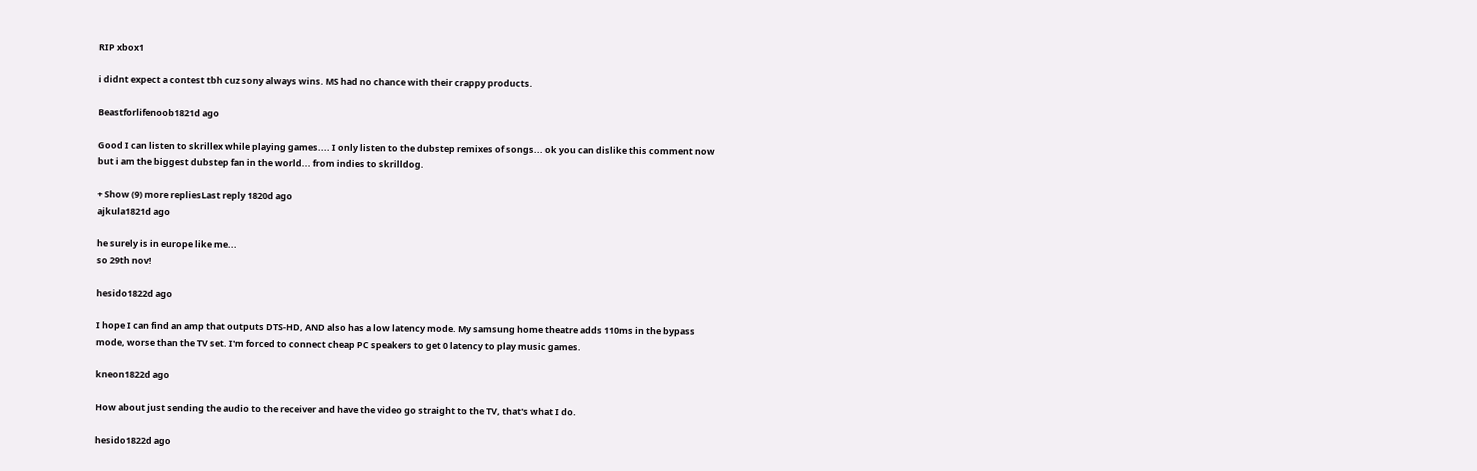RIP xbox1

i didnt expect a contest tbh cuz sony always wins. MS had no chance with their crappy products.

Beastforlifenoob1821d ago

Good I can listen to skrillex while playing games.... I only listen to the dubstep remixes of songs... ok you can dislike this comment now but i am the biggest dubstep fan in the world... from indies to skrilldog.

+ Show (9) more repliesLast reply 1820d ago
ajkula1821d ago

he surely is in europe like me...
so 29th nov!

hesido1822d ago

I hope I can find an amp that outputs DTS-HD, AND also has a low latency mode. My samsung home theatre adds 110ms in the bypass mode, worse than the TV set. I'm forced to connect cheap PC speakers to get 0 latency to play music games.

kneon1822d ago

How about just sending the audio to the receiver and have the video go straight to the TV, that's what I do.

hesido1822d ago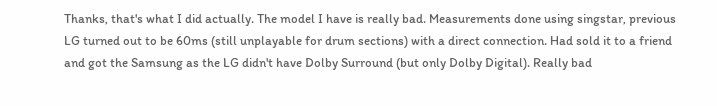Thanks, that's what I did actually. The model I have is really bad. Measurements done using singstar, previous LG turned out to be 60ms (still unplayable for drum sections) with a direct connection. Had sold it to a friend and got the Samsung as the LG didn't have Dolby Surround (but only Dolby Digital). Really bad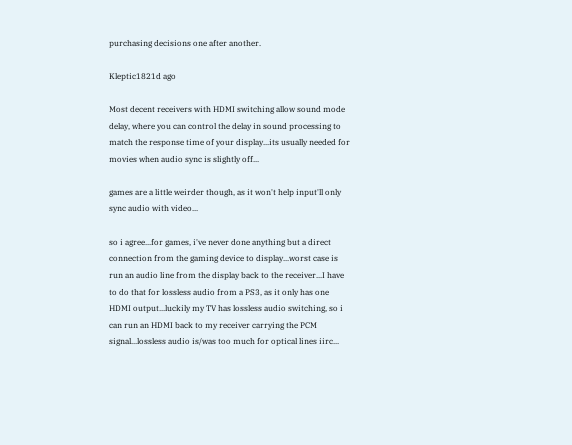purchasing decisions one after another.

Kleptic1821d ago

Most decent receivers with HDMI switching allow sound mode delay, where you can control the delay in sound processing to match the response time of your display...its usually needed for movies when audio sync is slightly off...

games are a little weirder though, as it won't help input'll only sync audio with video...

so i agree...for games, i've never done anything but a direct connection from the gaming device to display...worst case is run an audio line from the display back to the receiver...I have to do that for lossless audio from a PS3, as it only has one HDMI output...luckily my TV has lossless audio switching, so i can run an HDMI back to my receiver carrying the PCM signal...lossless audio is/was too much for optical lines iirc...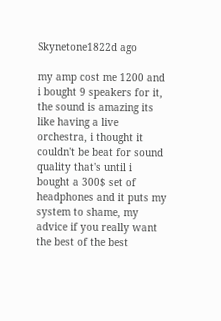Skynetone1822d ago

my amp cost me 1200 and i bought 9 speakers for it, the sound is amazing its like having a live orchestra, i thought it couldn't be beat for sound quality that's until i bought a 300$ set of headphones and it puts my system to shame, my advice if you really want the best of the best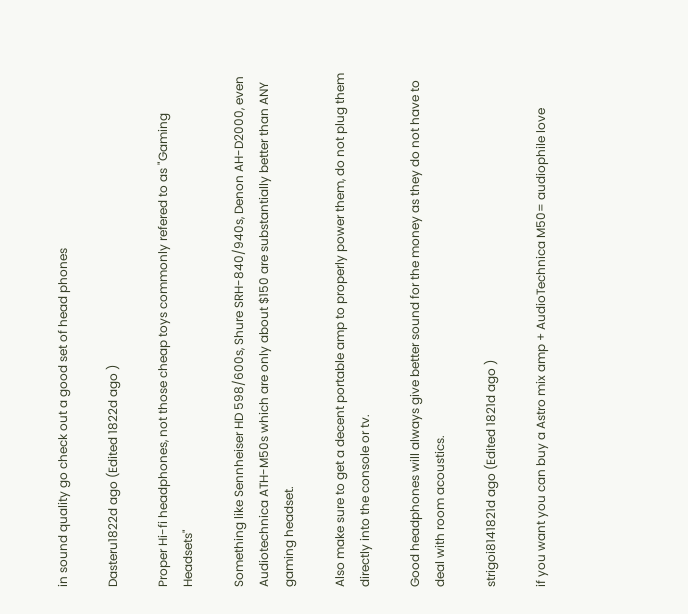in sound quality go check out a good set of head phones

Dasteru1822d ago (Edited 1822d ago )

Proper Hi-fi headphones, not those cheap toys commonly refered to as "Gaming Headsets"

Something like Sennheiser HD 598/600s, Shure SRH-840/940s, Denon AH-D2000, even Audiotechnica ATH-M50s which are only about $150 are substantially better than ANY gaming headset.

Also make sure to get a decent portable amp to properly power them, do not plug them directly into the console or tv.

Good headphones will always give better sound for the money as they do not have to deal with room acoustics.

strigoi8141821d ago (Edited 1821d ago )

if you want you can buy a Astro mix amp + AudioTechnica M50= audiophile love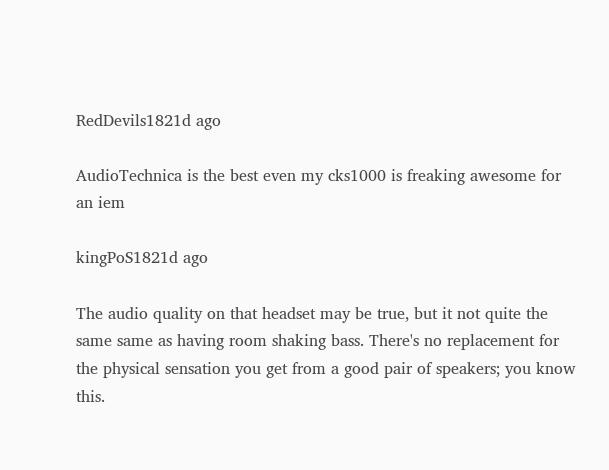RedDevils1821d ago

AudioTechnica is the best even my cks1000 is freaking awesome for an iem

kingPoS1821d ago

The audio quality on that headset may be true, but it not quite the same same as having room shaking bass. There's no replacement for the physical sensation you get from a good pair of speakers; you know this.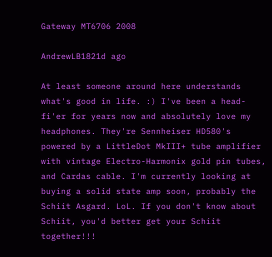Gateway MT6706 2008

AndrewLB1821d ago

At least someone around here understands what's good in life. :) I've been a head-fi'er for years now and absolutely love my headphones. They're Sennheiser HD580's powered by a LittleDot MkIII+ tube amplifier with vintage Electro-Harmonix gold pin tubes, and Cardas cable. I'm currently looking at buying a solid state amp soon, probably the Schiit Asgard. LoL. If you don't know about Schiit, you'd better get your Schiit together!!!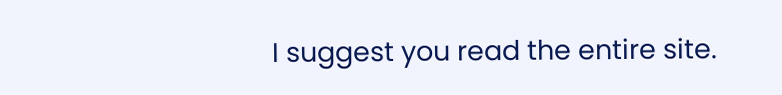I suggest you read the entire site.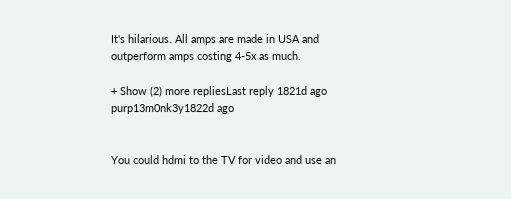It's hilarious. All amps are made in USA and outperform amps costing 4-5x as much.

+ Show (2) more repliesLast reply 1821d ago
purp13m0nk3y1822d ago


You could hdmi to the TV for video and use an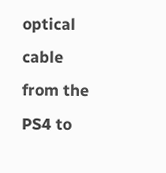optical cable from the PS4 to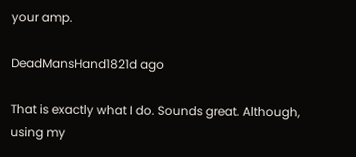your amp.

DeadMansHand1821d ago

That is exactly what I do. Sounds great. Although, using my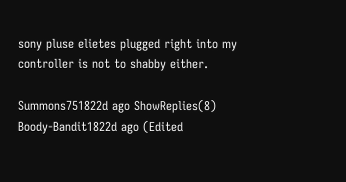sony pluse elietes plugged right into my controller is not to shabby either.

Summons751822d ago ShowReplies(8)
Boody-Bandit1822d ago (Edited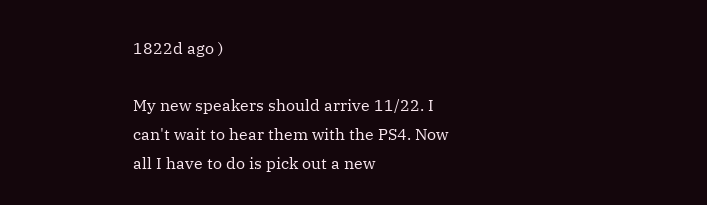1822d ago )

My new speakers should arrive 11/22. I can't wait to hear them with the PS4. Now all I have to do is pick out a new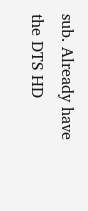sub. Already have the DTS HD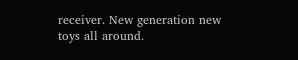receiver. New generation new toys all around.